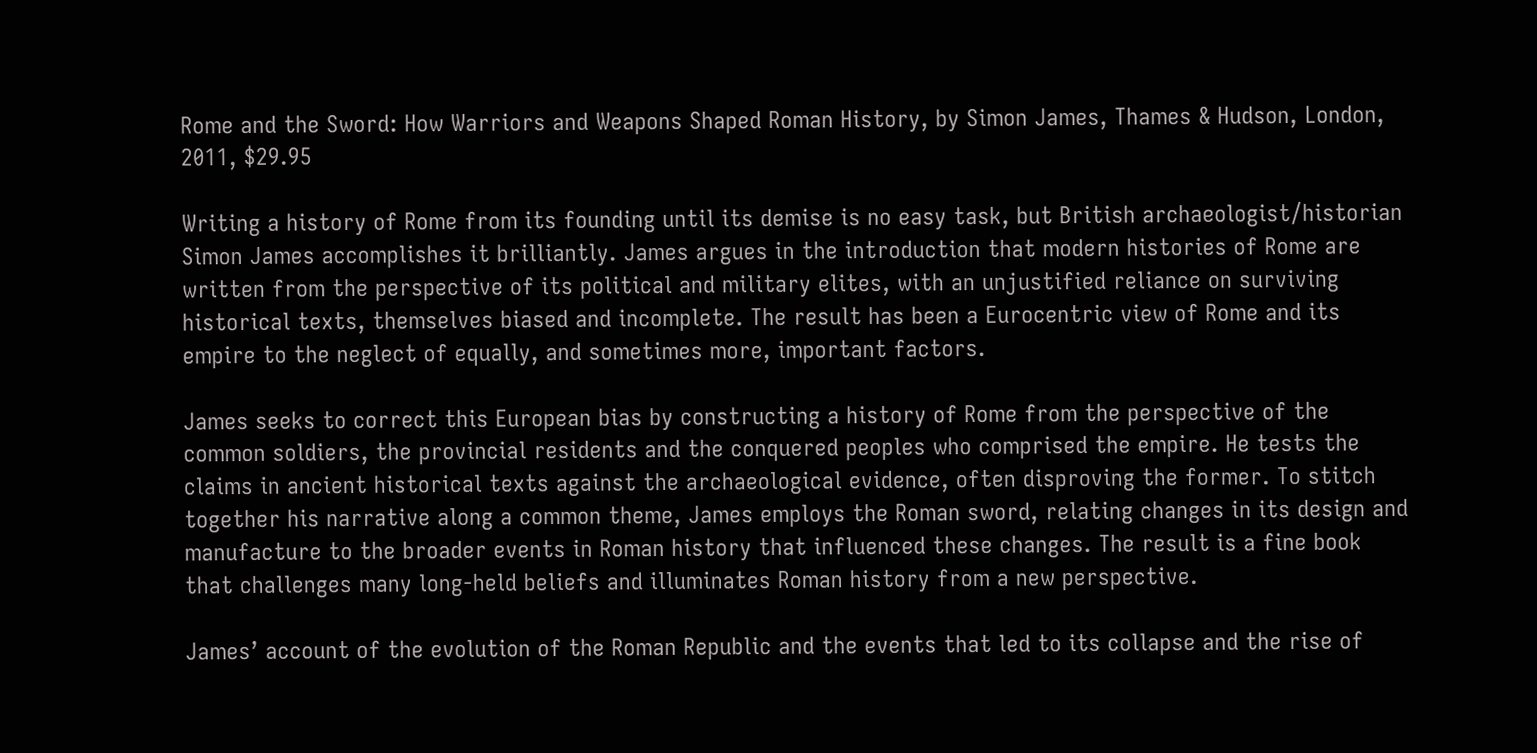Rome and the Sword: How Warriors and Weapons Shaped Roman History, by Simon James, Thames & Hudson, London, 2011, $29.95

Writing a history of Rome from its founding until its demise is no easy task, but British archaeologist/historian Simon James accomplishes it brilliantly. James argues in the introduction that modern histories of Rome are written from the perspective of its political and military elites, with an unjustified reliance on surviving historical texts, themselves biased and incomplete. The result has been a Eurocentric view of Rome and its empire to the neglect of equally, and sometimes more, important factors.

James seeks to correct this European bias by constructing a history of Rome from the perspective of the common soldiers, the provincial residents and the conquered peoples who comprised the empire. He tests the claims in ancient historical texts against the archaeological evidence, often disproving the former. To stitch together his narrative along a common theme, James employs the Roman sword, relating changes in its design and manufacture to the broader events in Roman history that influenced these changes. The result is a fine book that challenges many long-held beliefs and illuminates Roman history from a new perspective.

James’ account of the evolution of the Roman Republic and the events that led to its collapse and the rise of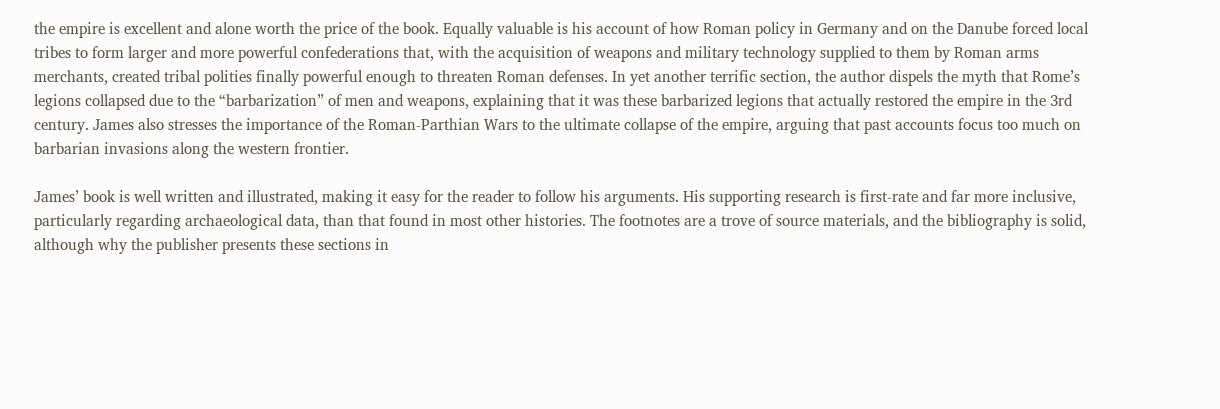the empire is excellent and alone worth the price of the book. Equally valuable is his account of how Roman policy in Germany and on the Danube forced local tribes to form larger and more powerful confederations that, with the acquisition of weapons and military technology supplied to them by Roman arms merchants, created tribal polities finally powerful enough to threaten Roman defenses. In yet another terrific section, the author dispels the myth that Rome’s legions collapsed due to the “barbarization” of men and weapons, explaining that it was these barbarized legions that actually restored the empire in the 3rd century. James also stresses the importance of the Roman-Parthian Wars to the ultimate collapse of the empire, arguing that past accounts focus too much on barbarian invasions along the western frontier.

James’ book is well written and illustrated, making it easy for the reader to follow his arguments. His supporting research is first-rate and far more inclusive, particularly regarding archaeological data, than that found in most other histories. The footnotes are a trove of source materials, and the bibliography is solid, although why the publisher presents these sections in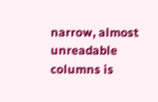narrow, almost unreadable columns is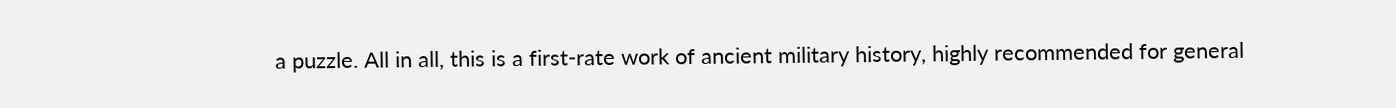a puzzle. All in all, this is a first-rate work of ancient military history, highly recommended for general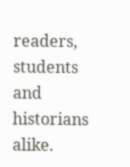readers, students and historians alike.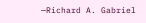—Richard A. Gabriel